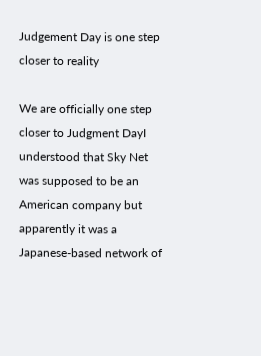Judgement Day is one step closer to reality

We are officially one step closer to Judgment DayI understood that Sky Net was supposed to be an American company but apparently it was a Japanese-based network of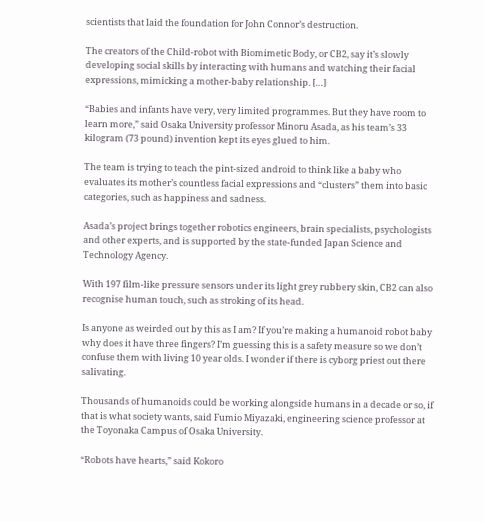scientists that laid the foundation for John Connor’s destruction.

The creators of the Child-robot with Biomimetic Body, or CB2, say it’s slowly developing social skills by interacting with humans and watching their facial expressions, mimicking a mother-baby relationship. […]

“Babies and infants have very, very limited programmes. But they have room to learn more,” said Osaka University professor Minoru Asada, as his team’s 33 kilogram (73 pound) invention kept its eyes glued to him.

The team is trying to teach the pint-sized android to think like a baby who evaluates its mother’s countless facial expressions and “clusters” them into basic categories, such as happiness and sadness.

Asada’s project brings together robotics engineers, brain specialists, psychologists and other experts, and is supported by the state-funded Japan Science and Technology Agency.

With 197 film-like pressure sensors under its light grey rubbery skin, CB2 can also recognise human touch, such as stroking of its head.

Is anyone as weirded out by this as I am? If you’re making a humanoid robot baby why does it have three fingers? I’m guessing this is a safety measure so we don’t confuse them with living 10 year olds. I wonder if there is cyborg priest out there salivating.

Thousands of humanoids could be working alongside humans in a decade or so, if that is what society wants, said Fumio Miyazaki, engineering science professor at the Toyonaka Campus of Osaka University.

“Robots have hearts,” said Kokoro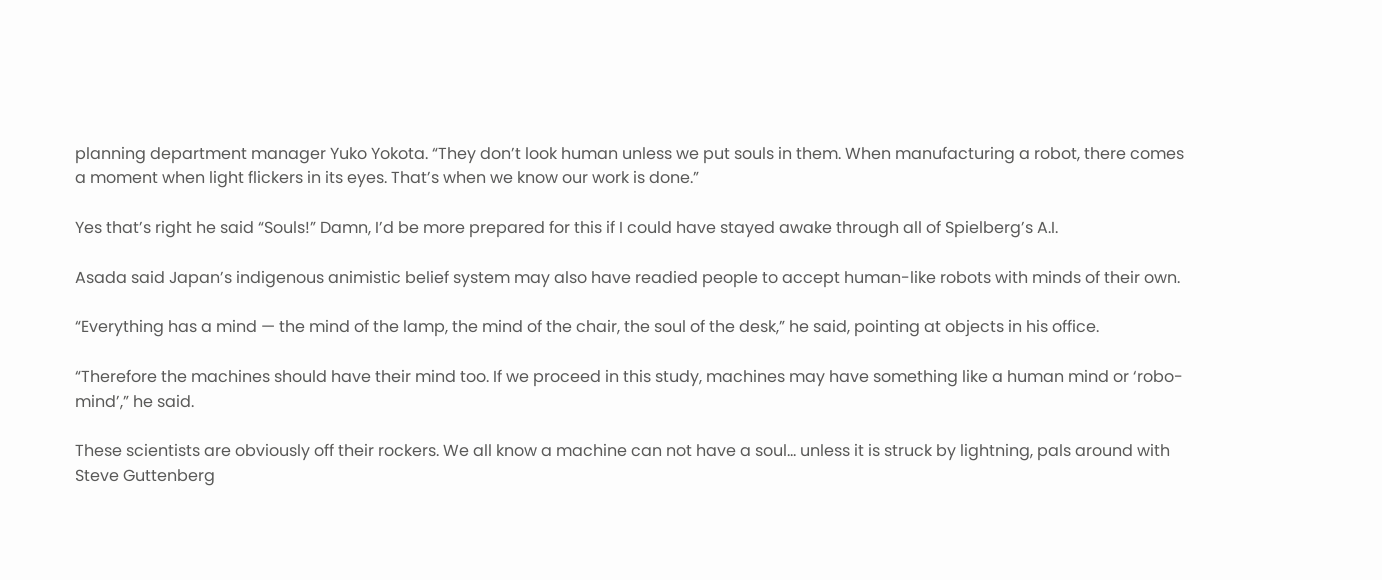planning department manager Yuko Yokota. “They don’t look human unless we put souls in them. When manufacturing a robot, there comes a moment when light flickers in its eyes. That’s when we know our work is done.”

Yes that’s right he said “Souls!” Damn, I’d be more prepared for this if I could have stayed awake through all of Spielberg’s A.I.

Asada said Japan’s indigenous animistic belief system may also have readied people to accept human-like robots with minds of their own.

“Everything has a mind — the mind of the lamp, the mind of the chair, the soul of the desk,” he said, pointing at objects in his office.

“Therefore the machines should have their mind too. If we proceed in this study, machines may have something like a human mind or ‘robo-mind’,” he said.

These scientists are obviously off their rockers. We all know a machine can not have a soul… unless it is struck by lightning, pals around with Steve Guttenberg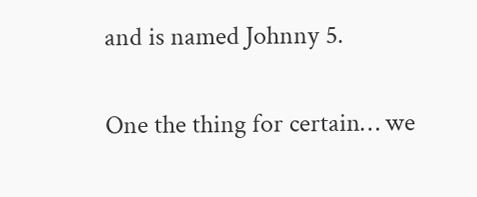and is named Johnny 5.

One the thing for certain… we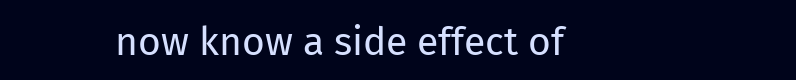now know a side effect of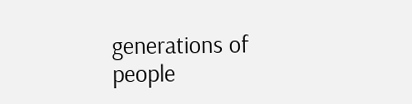generations of people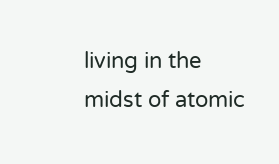living in the midst of atomic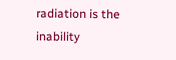radiation is the inability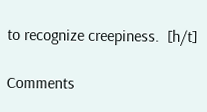to recognize creepiness.  [h/t]

Comments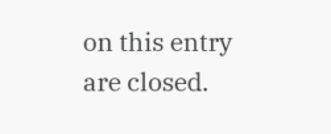on this entry are closed.